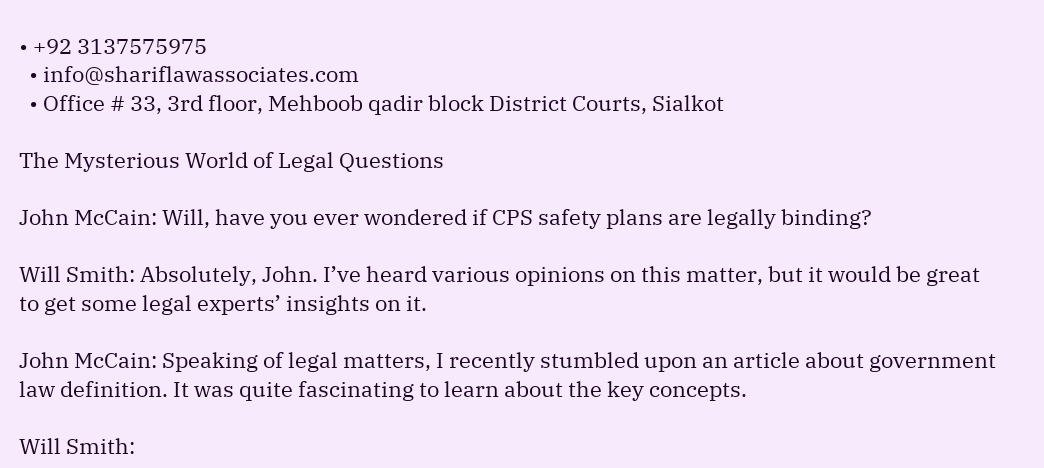• +92 3137575975
  • info@shariflawassociates.com
  • Office # 33, 3rd floor, Mehboob qadir block District Courts, Sialkot

The Mysterious World of Legal Questions

John McCain: Will, have you ever wondered if CPS safety plans are legally binding?

Will Smith: Absolutely, John. I’ve heard various opinions on this matter, but it would be great to get some legal experts’ insights on it.

John McCain: Speaking of legal matters, I recently stumbled upon an article about government law definition. It was quite fascinating to learn about the key concepts.

Will Smith: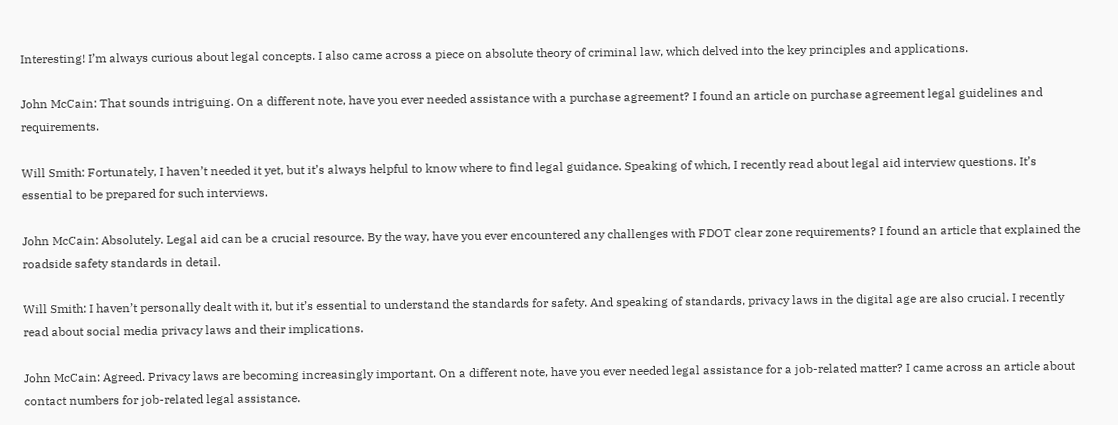Interesting! I’m always curious about legal concepts. I also came across a piece on absolute theory of criminal law, which delved into the key principles and applications.

John McCain: That sounds intriguing. On a different note, have you ever needed assistance with a purchase agreement? I found an article on purchase agreement legal guidelines and requirements.

Will Smith: Fortunately, I haven’t needed it yet, but it’s always helpful to know where to find legal guidance. Speaking of which, I recently read about legal aid interview questions. It’s essential to be prepared for such interviews.

John McCain: Absolutely. Legal aid can be a crucial resource. By the way, have you ever encountered any challenges with FDOT clear zone requirements? I found an article that explained the roadside safety standards in detail.

Will Smith: I haven’t personally dealt with it, but it’s essential to understand the standards for safety. And speaking of standards, privacy laws in the digital age are also crucial. I recently read about social media privacy laws and their implications.

John McCain: Agreed. Privacy laws are becoming increasingly important. On a different note, have you ever needed legal assistance for a job-related matter? I came across an article about contact numbers for job-related legal assistance.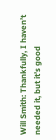Will Smith: Thankfully, I haven’t needed it, but it’s good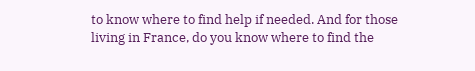to know where to find help if needed. And for those living in France, do you know where to find the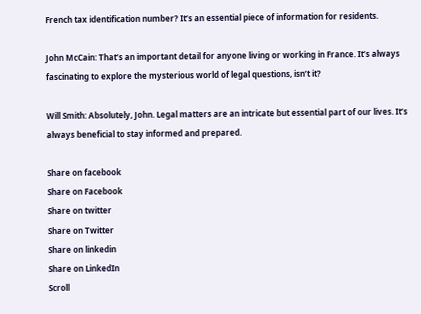French tax identification number? It’s an essential piece of information for residents.

John McCain: That’s an important detail for anyone living or working in France. It’s always fascinating to explore the mysterious world of legal questions, isn’t it?

Will Smith: Absolutely, John. Legal matters are an intricate but essential part of our lives. It’s always beneficial to stay informed and prepared.

Share on facebook
Share on Facebook
Share on twitter
Share on Twitter
Share on linkedin
Share on LinkedIn
Scroll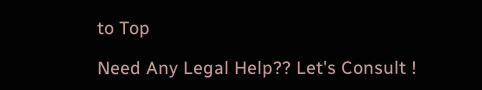to Top

Need Any Legal Help?? Let's Consult !